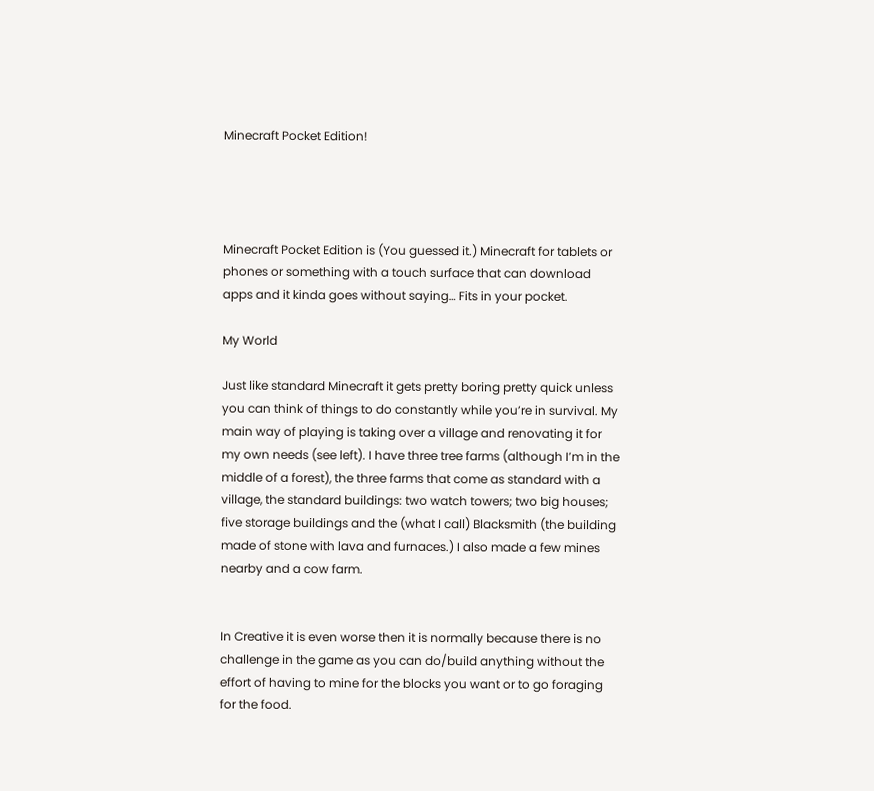Minecraft Pocket Edition!




Minecraft Pocket Edition is (You guessed it.) Minecraft for tablets or phones or something with a touch surface that can download apps and it kinda goes without saying… Fits in your pocket.

My World

Just like standard Minecraft it gets pretty boring pretty quick unless you can think of things to do constantly while you’re in survival. My main way of playing is taking over a village and renovating it for my own needs (see left). I have three tree farms (although I’m in the middle of a forest), the three farms that come as standard with a village, the standard buildings: two watch towers; two big houses; five storage buildings and the (what I call) Blacksmith (the building made of stone with lava and furnaces.) I also made a few mines nearby and a cow farm.


In Creative it is even worse then it is normally because there is no challenge in the game as you can do/build anything without the effort of having to mine for the blocks you want or to go foraging for the food.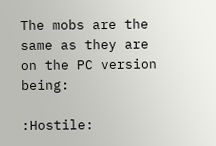The mobs are the same as they are on the PC version being:

:Hostile: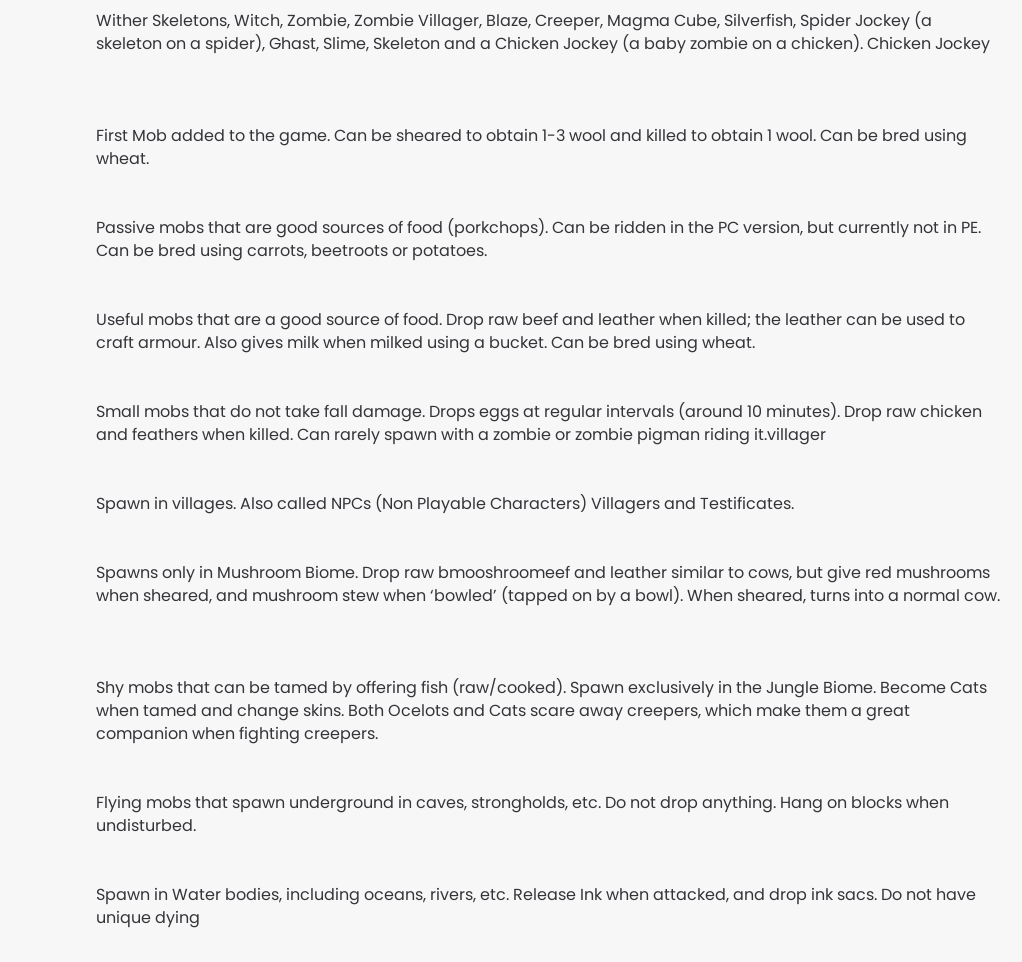Wither Skeletons, Witch, Zombie, Zombie Villager, Blaze, Creeper, Magma Cube, Silverfish, Spider Jockey (a skeleton on a spider), Ghast, Slime, Skeleton and a Chicken Jockey (a baby zombie on a chicken). Chicken Jockey



First Mob added to the game. Can be sheared to obtain 1-3 wool and killed to obtain 1 wool. Can be bred using wheat.


Passive mobs that are good sources of food (porkchops). Can be ridden in the PC version, but currently not in PE. Can be bred using carrots, beetroots or potatoes.


Useful mobs that are a good source of food. Drop raw beef and leather when killed; the leather can be used to craft armour. Also gives milk when milked using a bucket. Can be bred using wheat.


Small mobs that do not take fall damage. Drops eggs at regular intervals (around 10 minutes). Drop raw chicken and feathers when killed. Can rarely spawn with a zombie or zombie pigman riding it.villager


Spawn in villages. Also called NPCs (Non Playable Characters) Villagers and Testificates.


Spawns only in Mushroom Biome. Drop raw bmooshroomeef and leather similar to cows, but give red mushrooms when sheared, and mushroom stew when ‘bowled’ (tapped on by a bowl). When sheared, turns into a normal cow.



Shy mobs that can be tamed by offering fish (raw/cooked). Spawn exclusively in the Jungle Biome. Become Cats when tamed and change skins. Both Ocelots and Cats scare away creepers, which make them a great companion when fighting creepers.


Flying mobs that spawn underground in caves, strongholds, etc. Do not drop anything. Hang on blocks when undisturbed.


Spawn in Water bodies, including oceans, rivers, etc. Release Ink when attacked, and drop ink sacs. Do not have unique dying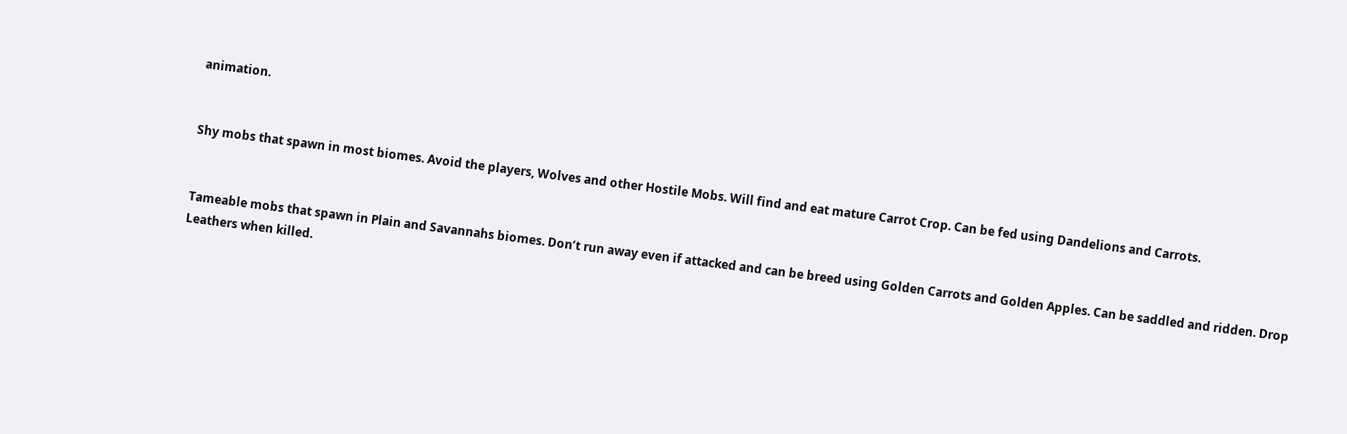animation.


Shy mobs that spawn in most biomes. Avoid the players, Wolves and other Hostile Mobs. Will find and eat mature Carrot Crop. Can be fed using Dandelions and Carrots.


Tameable mobs that spawn in Plain and Savannahs biomes. Don’t run away even if attacked and can be breed using Golden Carrots and Golden Apples. Can be saddled and ridden. Drop Leathers when killed.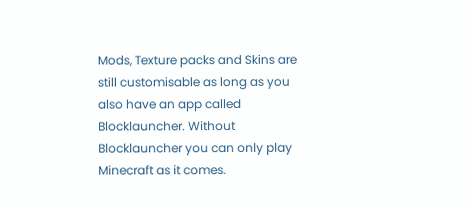Mods, Texture packs and Skins are still customisable as long as you also have an app called Blocklauncher. Without Blocklauncher you can only play Minecraft as it comes.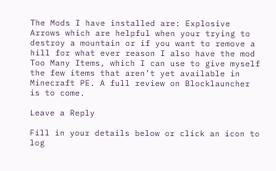The Mods I have installed are: Explosive Arrows which are helpful when your trying to destroy a mountain or if you want to remove a hill for what ever reason I also have the mod Too Many Items, which I can use to give myself the few items that aren’t yet available in Minecraft PE. A full review on Blocklauncher is to come.

Leave a Reply

Fill in your details below or click an icon to log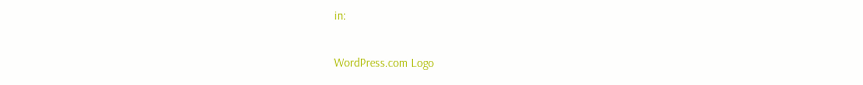in:

WordPress.com Logo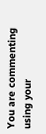You are commenting using your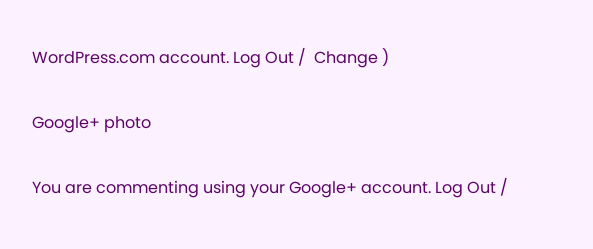WordPress.com account. Log Out /  Change )

Google+ photo

You are commenting using your Google+ account. Log Out /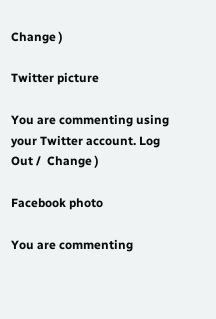Change )

Twitter picture

You are commenting using your Twitter account. Log Out /  Change )

Facebook photo

You are commenting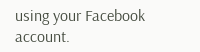using your Facebook account.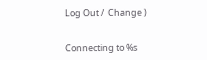Log Out /  Change )


Connecting to %s